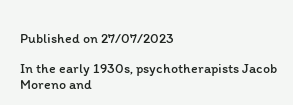Published on 27/07/2023

In the early 1930s, psychotherapists Jacob Moreno and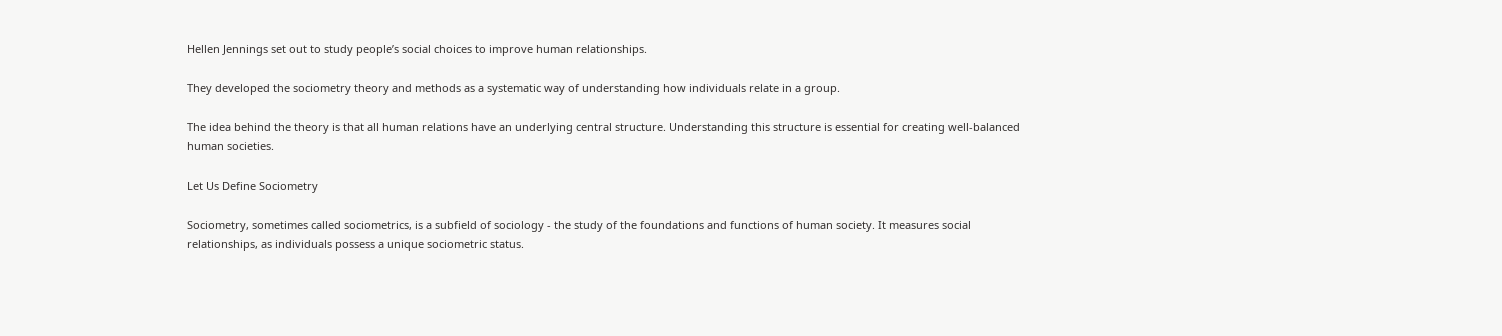Hellen Jennings set out to study people’s social choices to improve human relationships.

They developed the sociometry theory and methods as a systematic way of understanding how individuals relate in a group.

The idea behind the theory is that all human relations have an underlying central structure. Understanding this structure is essential for creating well-balanced human societies.

Let Us Define Sociometry

Sociometry, sometimes called sociometrics, is a subfield of sociology - the study of the foundations and functions of human society. It measures social relationships, as individuals possess a unique sociometric status.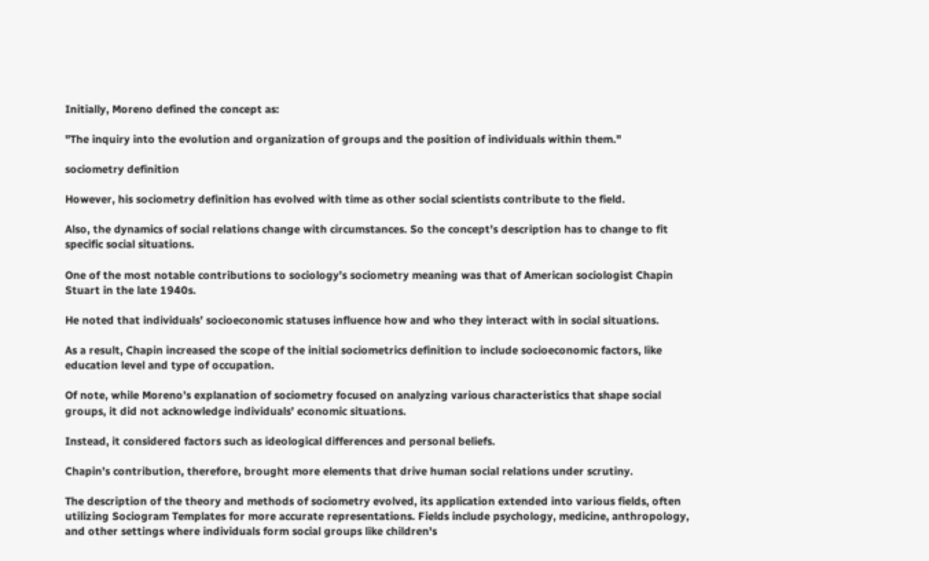Initially, Moreno defined the concept as:

"The inquiry into the evolution and organization of groups and the position of individuals within them."

sociometry definition

However, his sociometry definition has evolved with time as other social scientists contribute to the field.

Also, the dynamics of social relations change with circumstances. So the concept’s description has to change to fit specific social situations.

One of the most notable contributions to sociology’s sociometry meaning was that of American sociologist Chapin Stuart in the late 1940s.

He noted that individuals’ socioeconomic statuses influence how and who they interact with in social situations.

As a result, Chapin increased the scope of the initial sociometrics definition to include socioeconomic factors, like education level and type of occupation.

Of note, while Moreno’s explanation of sociometry focused on analyzing various characteristics that shape social groups, it did not acknowledge individuals’ economic situations.

Instead, it considered factors such as ideological differences and personal beliefs.

Chapin’s contribution, therefore, brought more elements that drive human social relations under scrutiny.

The description of the theory and methods of sociometry evolved, its application extended into various fields, often utilizing Sociogram Templates for more accurate representations. Fields include psychology, medicine, anthropology, and other settings where individuals form social groups like children's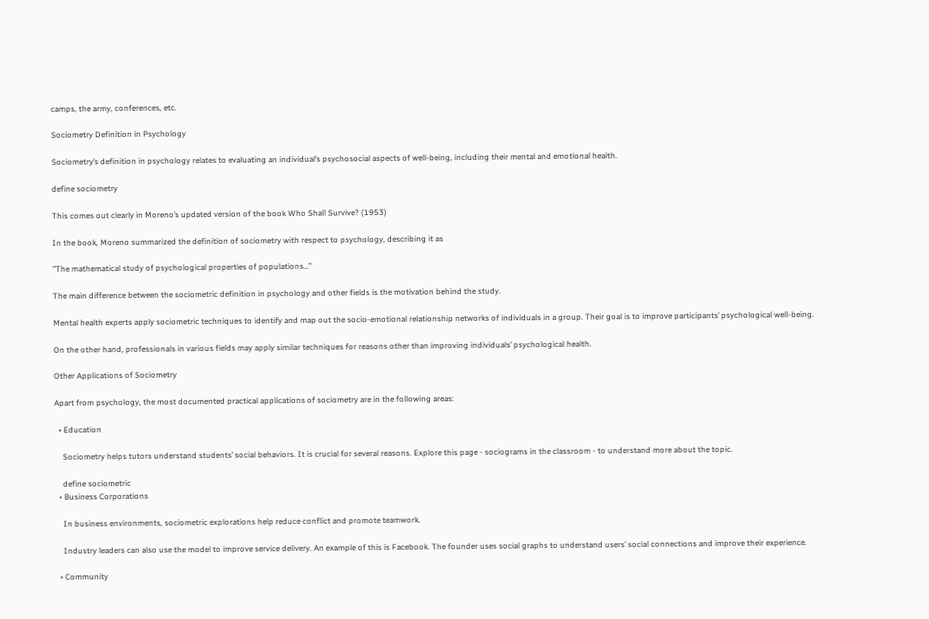camps, the army, conferences, etc.

Sociometry Definition in Psychology

Sociometry’s definition in psychology relates to evaluating an individual’s psychosocial aspects of well-being, including their mental and emotional health.

define sociometry

This comes out clearly in Moreno’s updated version of the book Who Shall Survive? (1953)

In the book, Moreno summarized the definition of sociometry with respect to psychology, describing it as

”The mathematical study of psychological properties of populations…”

The main difference between the sociometric definition in psychology and other fields is the motivation behind the study.

Mental health experts apply sociometric techniques to identify and map out the socio-emotional relationship networks of individuals in a group. Their goal is to improve participants’ psychological well-being.

On the other hand, professionals in various fields may apply similar techniques for reasons other than improving individuals’ psychological health.

Other Applications of Sociometry

Apart from psychology, the most documented practical applications of sociometry are in the following areas:

  • Education

    Sociometry helps tutors understand students’ social behaviors. It is crucial for several reasons. Explore this page - sociograms in the classroom - to understand more about the topic.

    define sociometric
  • Business Corporations

    In business environments, sociometric explorations help reduce conflict and promote teamwork.

    Industry leaders can also use the model to improve service delivery. An example of this is Facebook. The founder uses social graphs to understand users’ social connections and improve their experience.

  • Community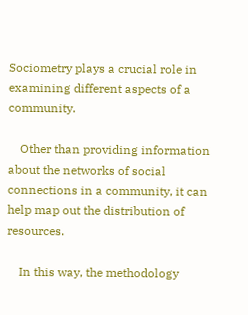Sociometry plays a crucial role in examining different aspects of a community.

    Other than providing information about the networks of social connections in a community, it can help map out the distribution of resources.

    In this way, the methodology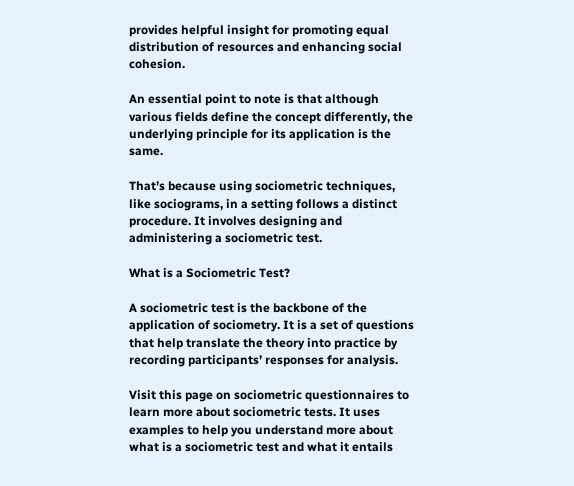provides helpful insight for promoting equal distribution of resources and enhancing social cohesion.

An essential point to note is that although various fields define the concept differently, the underlying principle for its application is the same.

That’s because using sociometric techniques, like sociograms, in a setting follows a distinct procedure. It involves designing and administering a sociometric test.

What is a Sociometric Test?

A sociometric test is the backbone of the application of sociometry. It is a set of questions that help translate the theory into practice by recording participants’ responses for analysis.

Visit this page on sociometric questionnaires to learn more about sociometric tests. It uses examples to help you understand more about what is a sociometric test and what it entails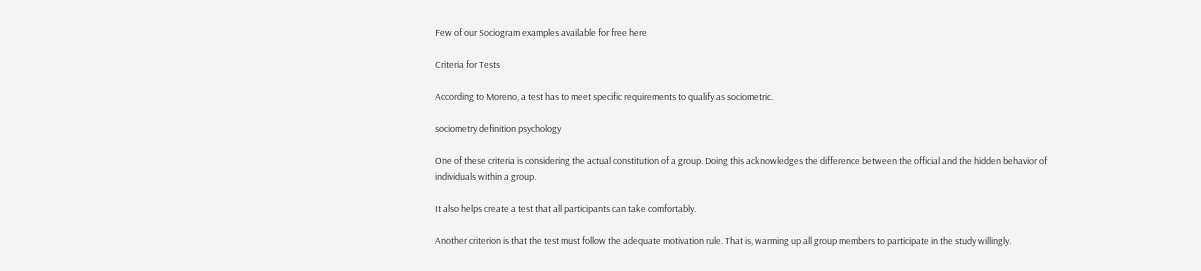Few of our Sociogram examples available for free here

Criteria for Tests

According to Moreno, a test has to meet specific requirements to qualify as sociometric.

sociometry definition psychology

One of these criteria is considering the actual constitution of a group. Doing this acknowledges the difference between the official and the hidden behavior of individuals within a group.

It also helps create a test that all participants can take comfortably.

Another criterion is that the test must follow the adequate motivation rule. That is, warming up all group members to participate in the study willingly.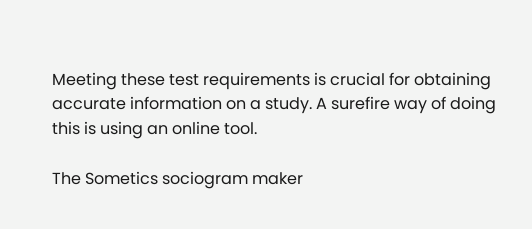Meeting these test requirements is crucial for obtaining accurate information on a study. A surefire way of doing this is using an online tool.

The Sometics sociogram maker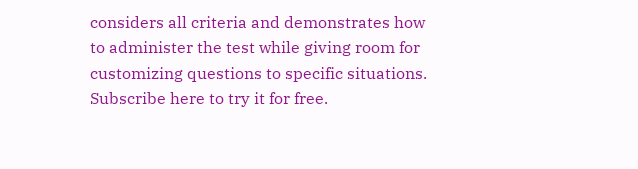considers all criteria and demonstrates how to administer the test while giving room for customizing questions to specific situations. Subscribe here to try it for free.